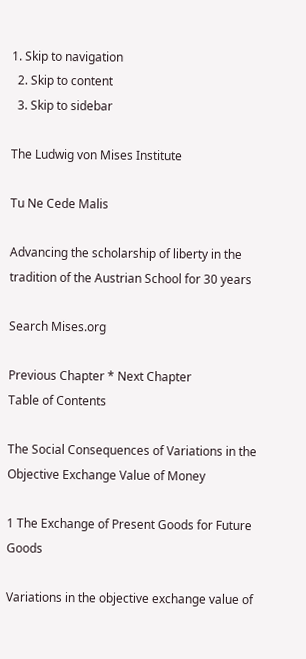1. Skip to navigation
  2. Skip to content
  3. Skip to sidebar

The Ludwig von Mises Institute

Tu Ne Cede Malis

Advancing the scholarship of liberty in the tradition of the Austrian School for 30 years

Search Mises.org

Previous Chapter * Next Chapter
Table of Contents

The Social Consequences of Variations in the Objective Exchange Value of Money

1 The Exchange of Present Goods for Future Goods

Variations in the objective exchange value of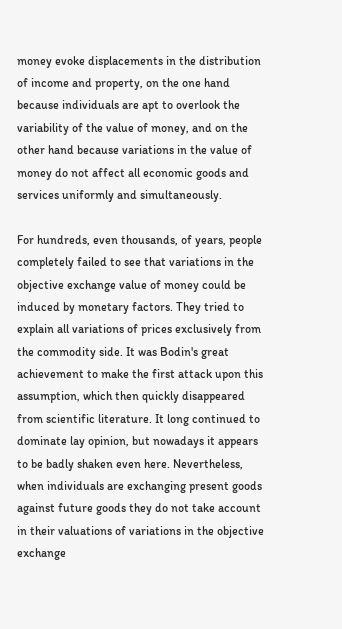money evoke displacements in the distribution of income and property, on the one hand because individuals are apt to overlook the variability of the value of money, and on the other hand because variations in the value of money do not affect all economic goods and services uniformly and simultaneously.

For hundreds, even thousands, of years, people completely failed to see that variations in the objective exchange value of money could be induced by monetary factors. They tried to explain all variations of prices exclusively from the commodity side. It was Bodin's great achievement to make the first attack upon this assumption, which then quickly disappeared from scientific literature. It long continued to dominate lay opinion, but nowadays it appears to be badly shaken even here. Nevertheless, when individuals are exchanging present goods against future goods they do not take account in their valuations of variations in the objective exchange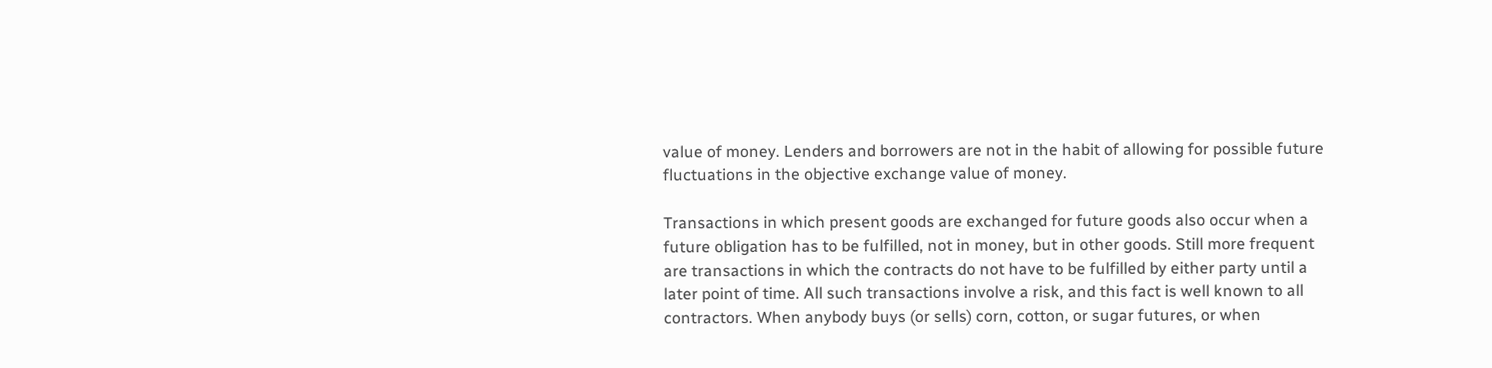value of money. Lenders and borrowers are not in the habit of allowing for possible future fluctuations in the objective exchange value of money.

Transactions in which present goods are exchanged for future goods also occur when a future obligation has to be fulfilled, not in money, but in other goods. Still more frequent are transactions in which the contracts do not have to be fulfilled by either party until a later point of time. All such transactions involve a risk, and this fact is well known to all contractors. When anybody buys (or sells) corn, cotton, or sugar futures, or when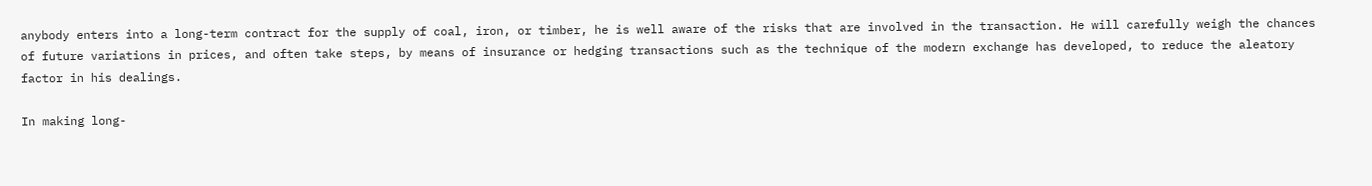anybody enters into a long-term contract for the supply of coal, iron, or timber, he is well aware of the risks that are involved in the transaction. He will carefully weigh the chances of future variations in prices, and often take steps, by means of insurance or hedging transactions such as the technique of the modern exchange has developed, to reduce the aleatory factor in his dealings.

In making long-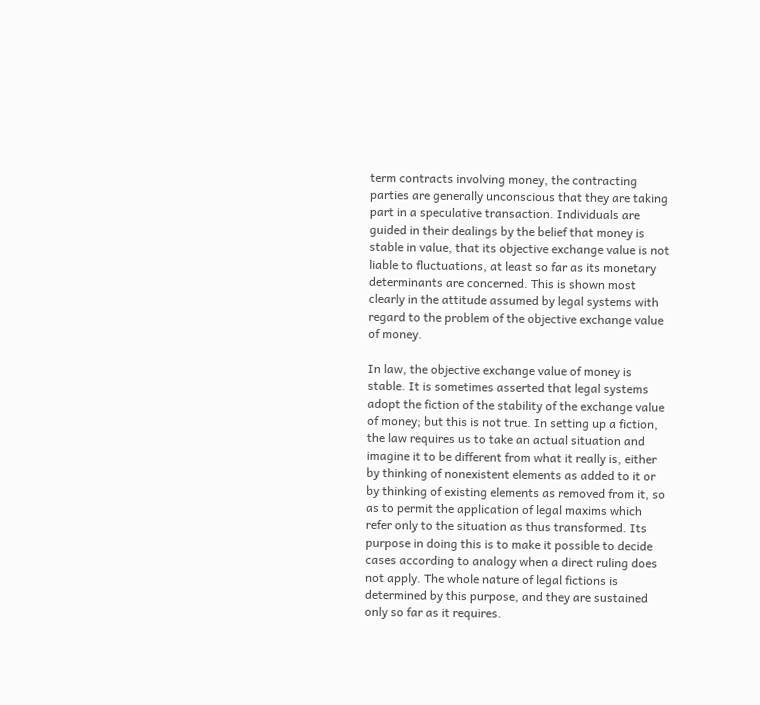term contracts involving money, the contracting parties are generally unconscious that they are taking part in a speculative transaction. Individuals are guided in their dealings by the belief that money is stable in value, that its objective exchange value is not liable to fluctuations, at least so far as its monetary determinants are concerned. This is shown most clearly in the attitude assumed by legal systems with regard to the problem of the objective exchange value of money.

In law, the objective exchange value of money is stable. It is sometimes asserted that legal systems adopt the fiction of the stability of the exchange value of money; but this is not true. In setting up a fiction, the law requires us to take an actual situation and imagine it to be different from what it really is, either by thinking of nonexistent elements as added to it or by thinking of existing elements as removed from it, so as to permit the application of legal maxims which refer only to the situation as thus transformed. Its purpose in doing this is to make it possible to decide cases according to analogy when a direct ruling does not apply. The whole nature of legal fictions is determined by this purpose, and they are sustained only so far as it requires.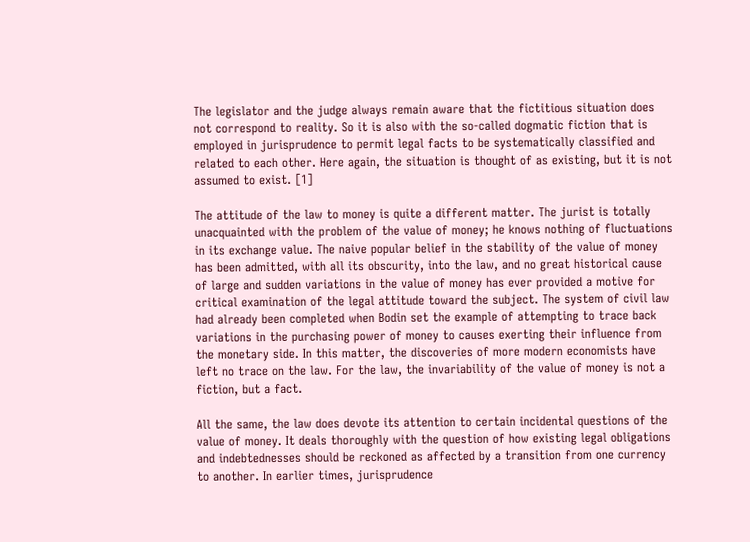The legislator and the judge always remain aware that the fictitious situation does not correspond to reality. So it is also with the so-called dogmatic fiction that is employed in jurisprudence to permit legal facts to be systematically classified and related to each other. Here again, the situation is thought of as existing, but it is not assumed to exist. [1]

The attitude of the law to money is quite a different matter. The jurist is totally unacquainted with the problem of the value of money; he knows nothing of fluctuations in its exchange value. The naive popular belief in the stability of the value of money has been admitted, with all its obscurity, into the law, and no great historical cause of large and sudden variations in the value of money has ever provided a motive for critical examination of the legal attitude toward the subject. The system of civil law had already been completed when Bodin set the example of attempting to trace back variations in the purchasing power of money to causes exerting their influence from the monetary side. In this matter, the discoveries of more modern economists have left no trace on the law. For the law, the invariability of the value of money is not a fiction, but a fact.

All the same, the law does devote its attention to certain incidental questions of the value of money. It deals thoroughly with the question of how existing legal obligations and indebtednesses should be reckoned as affected by a transition from one currency to another. In earlier times, jurisprudence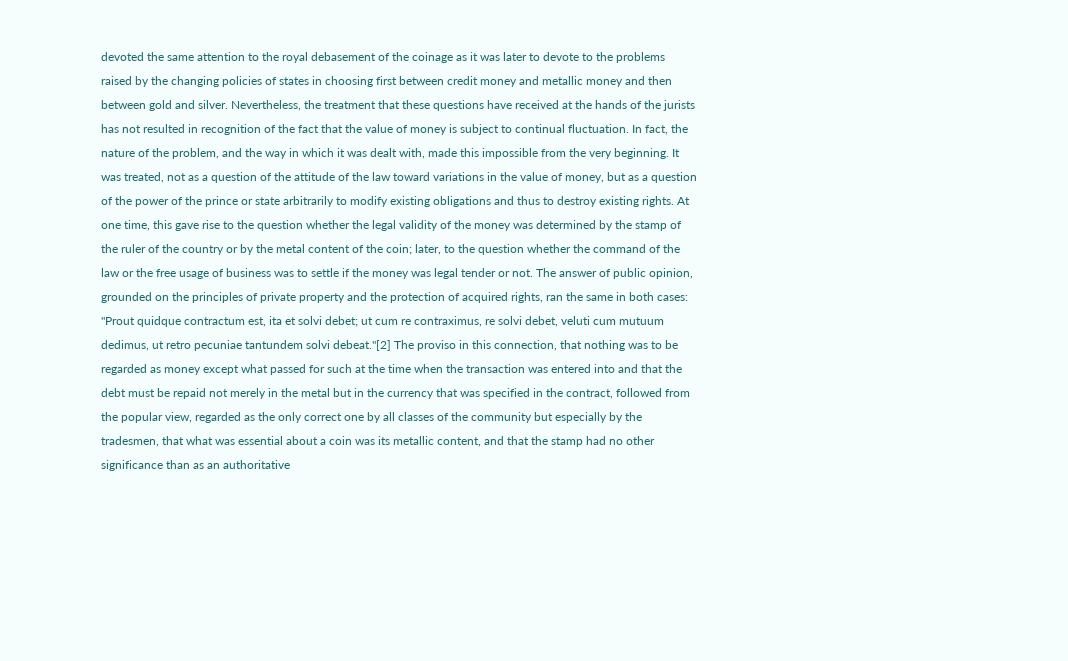devoted the same attention to the royal debasement of the coinage as it was later to devote to the problems raised by the changing policies of states in choosing first between credit money and metallic money and then between gold and silver. Nevertheless, the treatment that these questions have received at the hands of the jurists has not resulted in recognition of the fact that the value of money is subject to continual fluctuation. In fact, the nature of the problem, and the way in which it was dealt with, made this impossible from the very beginning. It was treated, not as a question of the attitude of the law toward variations in the value of money, but as a question of the power of the prince or state arbitrarily to modify existing obligations and thus to destroy existing rights. At one time, this gave rise to the question whether the legal validity of the money was determined by the stamp of the ruler of the country or by the metal content of the coin; later, to the question whether the command of the law or the free usage of business was to settle if the money was legal tender or not. The answer of public opinion, grounded on the principles of private property and the protection of acquired rights, ran the same in both cases: "Prout quidque contractum est, ita et solvi debet; ut cum re contraximus, re solvi debet, veluti cum mutuum dedimus, ut retro pecuniae tantundem solvi debeat."[2] The proviso in this connection, that nothing was to be regarded as money except what passed for such at the time when the transaction was entered into and that the debt must be repaid not merely in the metal but in the currency that was specified in the contract, followed from the popular view, regarded as the only correct one by all classes of the community but especially by the tradesmen, that what was essential about a coin was its metallic content, and that the stamp had no other significance than as an authoritative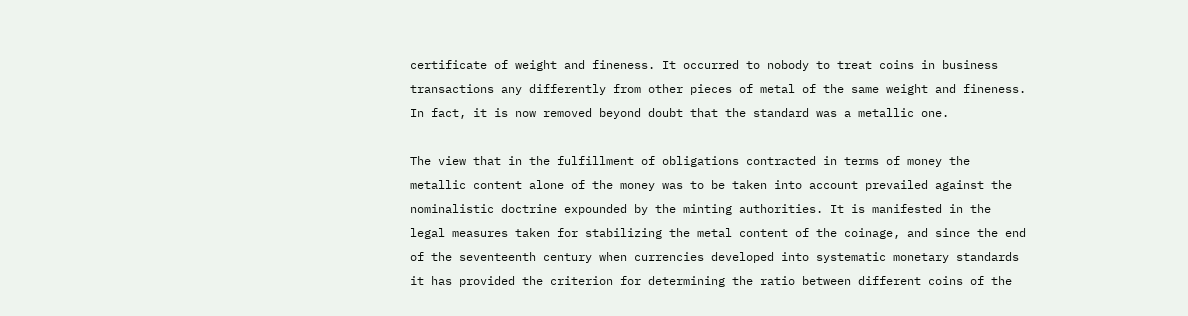certificate of weight and fineness. It occurred to nobody to treat coins in business transactions any differently from other pieces of metal of the same weight and fineness. In fact, it is now removed beyond doubt that the standard was a metallic one.

The view that in the fulfillment of obligations contracted in terms of money the metallic content alone of the money was to be taken into account prevailed against the nominalistic doctrine expounded by the minting authorities. It is manifested in the legal measures taken for stabilizing the metal content of the coinage, and since the end of the seventeenth century when currencies developed into systematic monetary standards it has provided the criterion for determining the ratio between different coins of the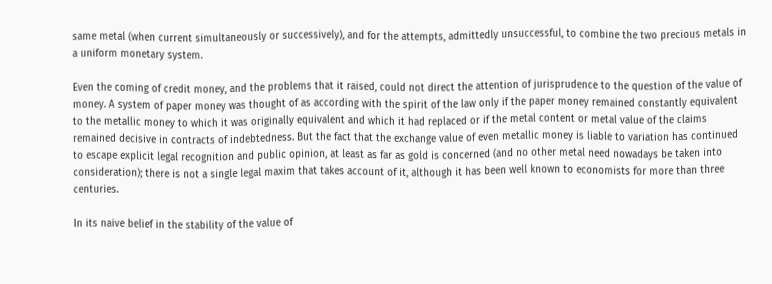same metal (when current simultaneously or successively), and for the attempts, admittedly unsuccessful, to combine the two precious metals in a uniform monetary system.

Even the coming of credit money, and the problems that it raised, could not direct the attention of jurisprudence to the question of the value of money. A system of paper money was thought of as according with the spirit of the law only if the paper money remained constantly equivalent to the metallic money to which it was originally equivalent and which it had replaced or if the metal content or metal value of the claims remained decisive in contracts of indebtedness. But the fact that the exchange value of even metallic money is liable to variation has continued to escape explicit legal recognition and public opinion, at least as far as gold is concerned (and no other metal need nowadays be taken into consideration); there is not a single legal maxim that takes account of it, although it has been well known to economists for more than three centuries.

In its naive belief in the stability of the value of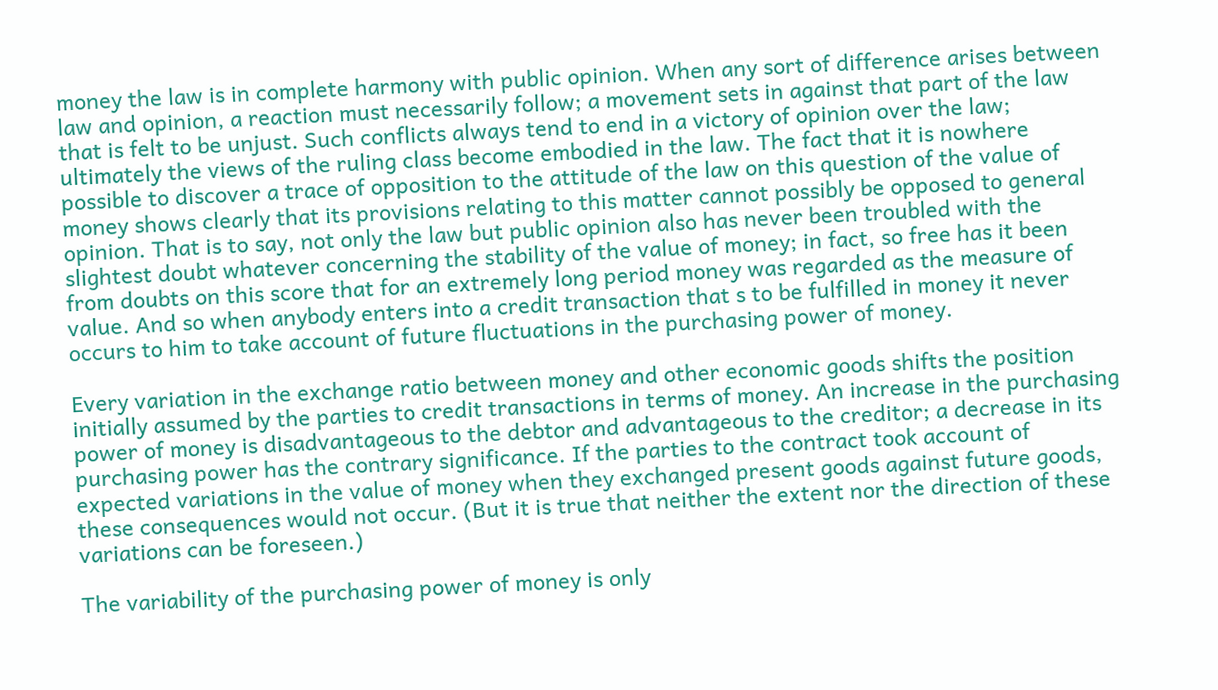money the law is in complete harmony with public opinion. When any sort of difference arises between law and opinion, a reaction must necessarily follow; a movement sets in against that part of the law that is felt to be unjust. Such conflicts always tend to end in a victory of opinion over the law; ultimately the views of the ruling class become embodied in the law. The fact that it is nowhere possible to discover a trace of opposition to the attitude of the law on this question of the value of money shows clearly that its provisions relating to this matter cannot possibly be opposed to general opinion. That is to say, not only the law but public opinion also has never been troubled with the slightest doubt whatever concerning the stability of the value of money; in fact, so free has it been from doubts on this score that for an extremely long period money was regarded as the measure of value. And so when anybody enters into a credit transaction that s to be fulfilled in money it never occurs to him to take account of future fluctuations in the purchasing power of money.

Every variation in the exchange ratio between money and other economic goods shifts the position initially assumed by the parties to credit transactions in terms of money. An increase in the purchasing power of money is disadvantageous to the debtor and advantageous to the creditor; a decrease in its purchasing power has the contrary significance. If the parties to the contract took account of expected variations in the value of money when they exchanged present goods against future goods, these consequences would not occur. (But it is true that neither the extent nor the direction of these variations can be foreseen.)

The variability of the purchasing power of money is only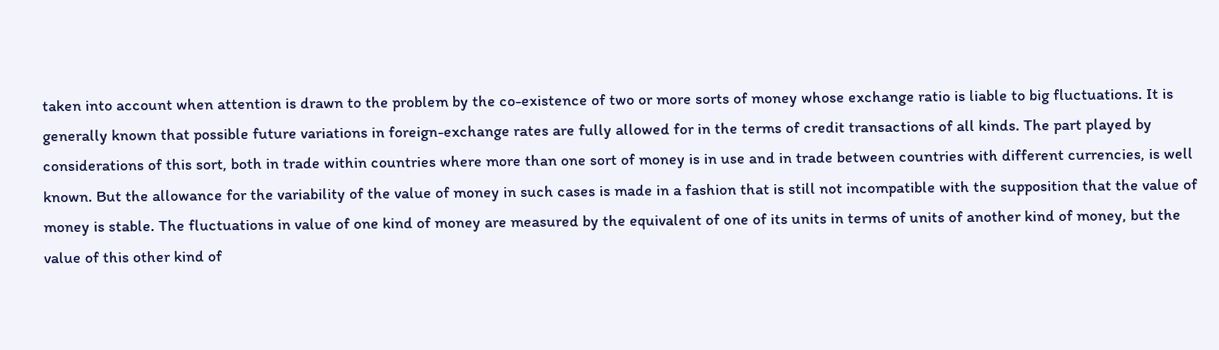taken into account when attention is drawn to the problem by the co-existence of two or more sorts of money whose exchange ratio is liable to big fluctuations. It is generally known that possible future variations in foreign-exchange rates are fully allowed for in the terms of credit transactions of all kinds. The part played by considerations of this sort, both in trade within countries where more than one sort of money is in use and in trade between countries with different currencies, is well known. But the allowance for the variability of the value of money in such cases is made in a fashion that is still not incompatible with the supposition that the value of money is stable. The fluctuations in value of one kind of money are measured by the equivalent of one of its units in terms of units of another kind of money, but the value of this other kind of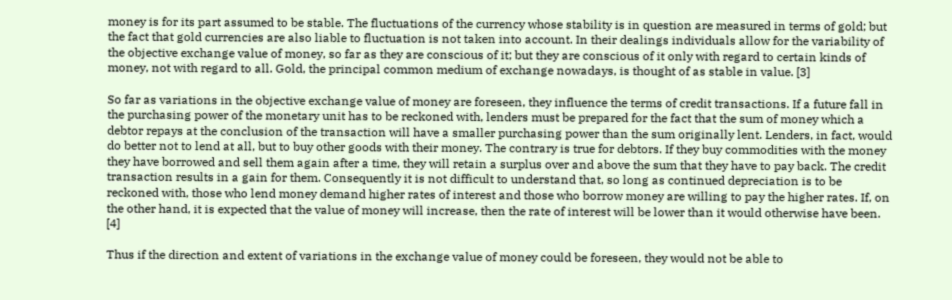money is for its part assumed to be stable. The fluctuations of the currency whose stability is in question are measured in terms of gold; but the fact that gold currencies are also liable to fluctuation is not taken into account. In their dealings individuals allow for the variability of the objective exchange value of money, so far as they are conscious of it; but they are conscious of it only with regard to certain kinds of money, not with regard to all. Gold, the principal common medium of exchange nowadays, is thought of as stable in value. [3]

So far as variations in the objective exchange value of money are foreseen, they influence the terms of credit transactions. If a future fall in the purchasing power of the monetary unit has to be reckoned with, lenders must be prepared for the fact that the sum of money which a debtor repays at the conclusion of the transaction will have a smaller purchasing power than the sum originally lent. Lenders, in fact, would do better not to lend at all, but to buy other goods with their money. The contrary is true for debtors. If they buy commodities with the money they have borrowed and sell them again after a time, they will retain a surplus over and above the sum that they have to pay back. The credit transaction results in a gain for them. Consequently it is not difficult to understand that, so long as continued depreciation is to be reckoned with, those who lend money demand higher rates of interest and those who borrow money are willing to pay the higher rates. If, on the other hand, it is expected that the value of money will increase, then the rate of interest will be lower than it would otherwise have been. [4]

Thus if the direction and extent of variations in the exchange value of money could be foreseen, they would not be able to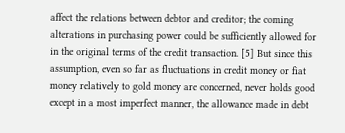affect the relations between debtor and creditor; the coming alterations in purchasing power could be sufficiently allowed for in the original terms of the credit transaction. [5] But since this assumption, even so far as fluctuations in credit money or fiat money relatively to gold money are concerned, never holds good except in a most imperfect manner, the allowance made in debt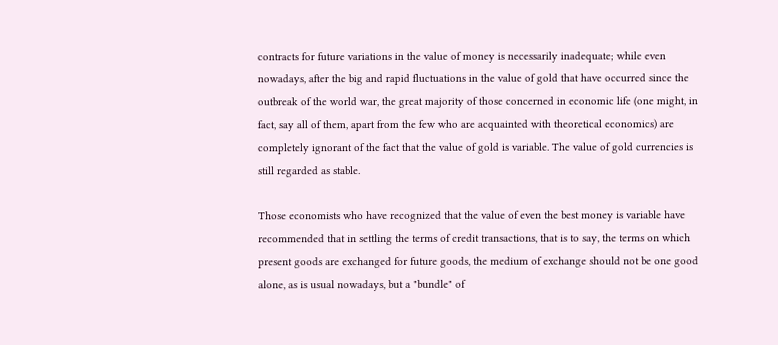contracts for future variations in the value of money is necessarily inadequate; while even nowadays, after the big and rapid fluctuations in the value of gold that have occurred since the outbreak of the world war, the great majority of those concerned in economic life (one might, in fact, say all of them, apart from the few who are acquainted with theoretical economics) are completely ignorant of the fact that the value of gold is variable. The value of gold currencies is still regarded as stable.

Those economists who have recognized that the value of even the best money is variable have recommended that in settling the terms of credit transactions, that is to say, the terms on which present goods are exchanged for future goods, the medium of exchange should not be one good alone, as is usual nowadays, but a "bundle" of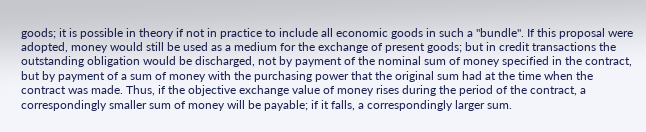goods; it is possible in theory if not in practice to include all economic goods in such a "bundle". If this proposal were adopted, money would still be used as a medium for the exchange of present goods; but in credit transactions the outstanding obligation would be discharged, not by payment of the nominal sum of money specified in the contract, but by payment of a sum of money with the purchasing power that the original sum had at the time when the contract was made. Thus, if the objective exchange value of money rises during the period of the contract, a correspondingly smaller sum of money will be payable; if it falls, a correspondingly larger sum.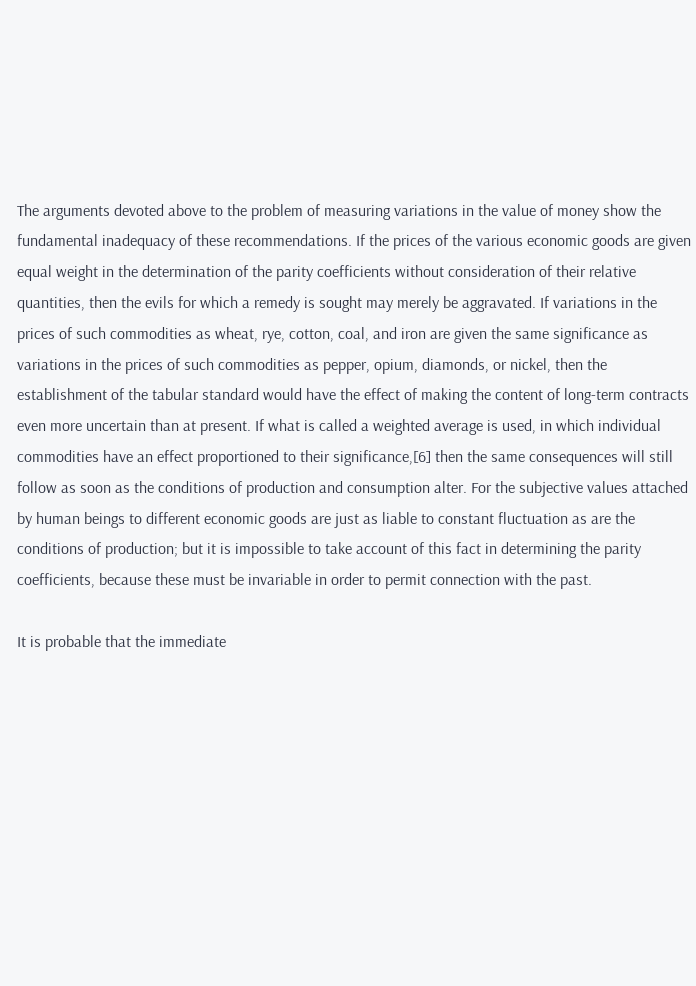The arguments devoted above to the problem of measuring variations in the value of money show the fundamental inadequacy of these recommendations. If the prices of the various economic goods are given equal weight in the determination of the parity coefficients without consideration of their relative quantities, then the evils for which a remedy is sought may merely be aggravated. If variations in the prices of such commodities as wheat, rye, cotton, coal, and iron are given the same significance as variations in the prices of such commodities as pepper, opium, diamonds, or nickel, then the establishment of the tabular standard would have the effect of making the content of long-term contracts even more uncertain than at present. If what is called a weighted average is used, in which individual commodities have an effect proportioned to their significance,[6] then the same consequences will still follow as soon as the conditions of production and consumption alter. For the subjective values attached by human beings to different economic goods are just as liable to constant fluctuation as are the conditions of production; but it is impossible to take account of this fact in determining the parity coefficients, because these must be invariable in order to permit connection with the past.

It is probable that the immediate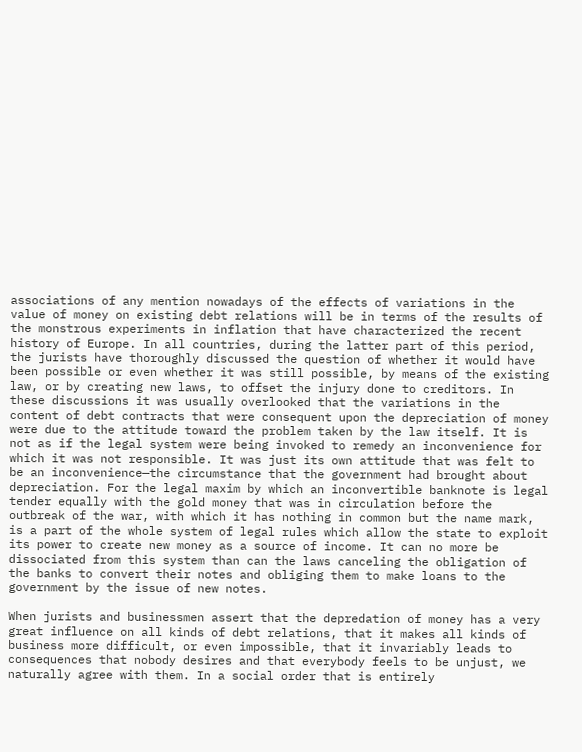associations of any mention nowadays of the effects of variations in the value of money on existing debt relations will be in terms of the results of the monstrous experiments in inflation that have characterized the recent history of Europe. In all countries, during the latter part of this period, the jurists have thoroughly discussed the question of whether it would have been possible or even whether it was still possible, by means of the existing law, or by creating new laws, to offset the injury done to creditors. In these discussions it was usually overlooked that the variations in the content of debt contracts that were consequent upon the depreciation of money were due to the attitude toward the problem taken by the law itself. It is not as if the legal system were being invoked to remedy an inconvenience for which it was not responsible. It was just its own attitude that was felt to be an inconvenience—the circumstance that the government had brought about depreciation. For the legal maxim by which an inconvertible banknote is legal tender equally with the gold money that was in circulation before the outbreak of the war, with which it has nothing in common but the name mark, is a part of the whole system of legal rules which allow the state to exploit its power to create new money as a source of income. It can no more be dissociated from this system than can the laws canceling the obligation of the banks to convert their notes and obliging them to make loans to the government by the issue of new notes.

When jurists and businessmen assert that the depredation of money has a very great influence on all kinds of debt relations, that it makes all kinds of business more difficult, or even impossible, that it invariably leads to consequences that nobody desires and that everybody feels to be unjust, we naturally agree with them. In a social order that is entirely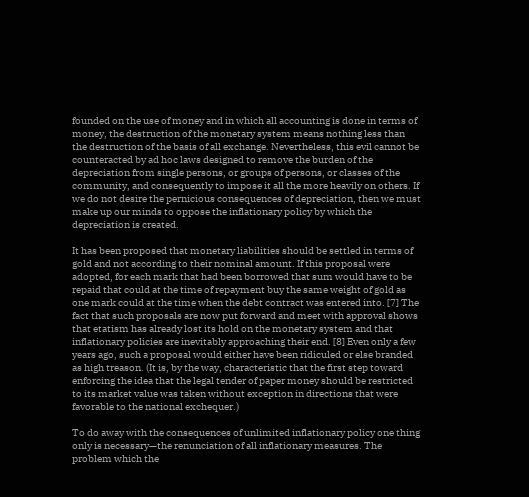founded on the use of money and in which all accounting is done in terms of money, the destruction of the monetary system means nothing less than the destruction of the basis of all exchange. Nevertheless, this evil cannot be counteracted by ad hoc laws designed to remove the burden of the depreciation from single persons, or groups of persons, or classes of the community, and consequently to impose it all the more heavily on others. If we do not desire the pernicious consequences of depreciation, then we must make up our minds to oppose the inflationary policy by which the depreciation is created.

It has been proposed that monetary liabilities should be settled in terms of gold and not according to their nominal amount. If this proposal were adopted, for each mark that had been borrowed that sum would have to be repaid that could at the time of repayment buy the same weight of gold as one mark could at the time when the debt contract was entered into. [7] The fact that such proposals are now put forward and meet with approval shows that etatism has already lost its hold on the monetary system and that inflationary policies are inevitably approaching their end. [8] Even only a few years ago, such a proposal would either have been ridiculed or else branded as high treason. (It is, by the way, characteristic that the first step toward enforcing the idea that the legal tender of paper money should be restricted to its market value was taken without exception in directions that were favorable to the national exchequer.)

To do away with the consequences of unlimited inflationary policy one thing only is necessary—the renunciation of all inflationary measures. The problem which the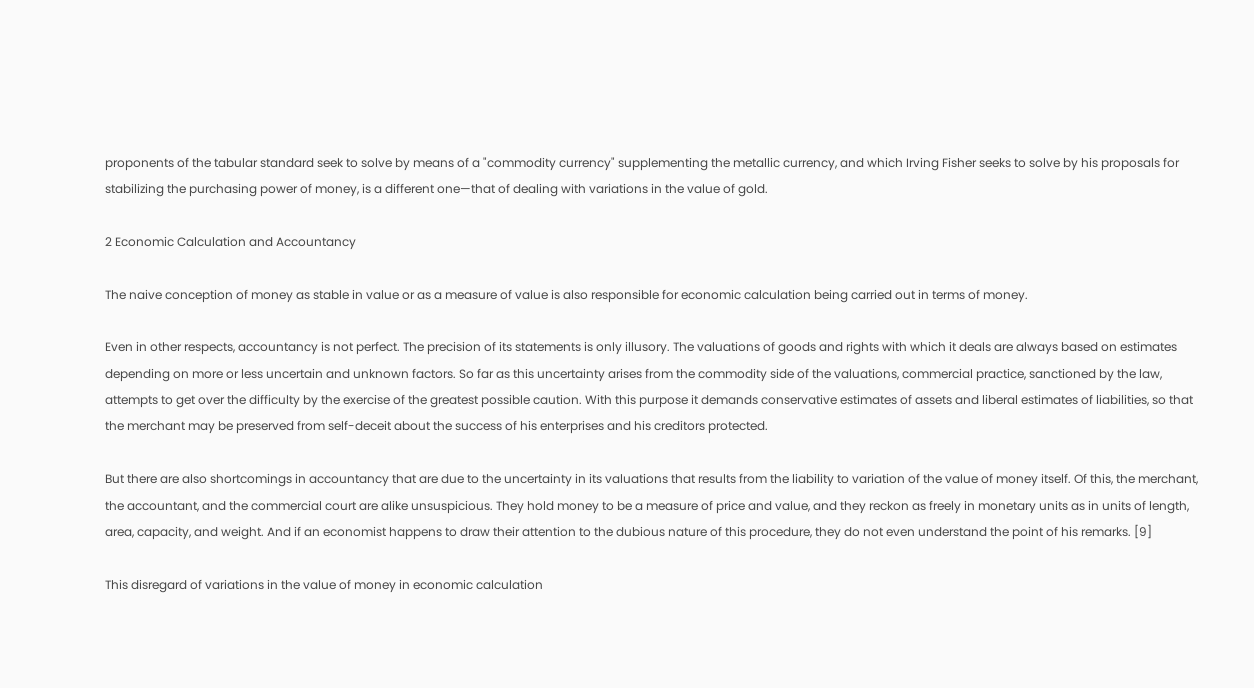proponents of the tabular standard seek to solve by means of a "commodity currency" supplementing the metallic currency, and which Irving Fisher seeks to solve by his proposals for stabilizing the purchasing power of money, is a different one—that of dealing with variations in the value of gold.

2 Economic Calculation and Accountancy

The naive conception of money as stable in value or as a measure of value is also responsible for economic calculation being carried out in terms of money.

Even in other respects, accountancy is not perfect. The precision of its statements is only illusory. The valuations of goods and rights with which it deals are always based on estimates depending on more or less uncertain and unknown factors. So far as this uncertainty arises from the commodity side of the valuations, commercial practice, sanctioned by the law, attempts to get over the difficulty by the exercise of the greatest possible caution. With this purpose it demands conservative estimates of assets and liberal estimates of liabilities, so that the merchant may be preserved from self-deceit about the success of his enterprises and his creditors protected.

But there are also shortcomings in accountancy that are due to the uncertainty in its valuations that results from the liability to variation of the value of money itself. Of this, the merchant, the accountant, and the commercial court are alike unsuspicious. They hold money to be a measure of price and value, and they reckon as freely in monetary units as in units of length, area, capacity, and weight. And if an economist happens to draw their attention to the dubious nature of this procedure, they do not even understand the point of his remarks. [9]

This disregard of variations in the value of money in economic calculation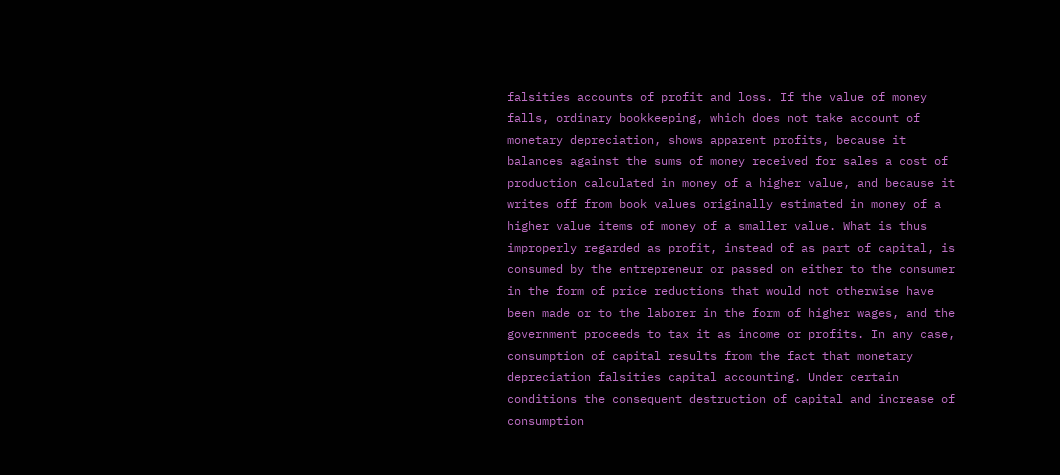falsities accounts of profit and loss. If the value of money falls, ordinary bookkeeping, which does not take account of monetary depreciation, shows apparent profits, because it balances against the sums of money received for sales a cost of production calculated in money of a higher value, and because it writes off from book values originally estimated in money of a higher value items of money of a smaller value. What is thus improperly regarded as profit, instead of as part of capital, is consumed by the entrepreneur or passed on either to the consumer in the form of price reductions that would not otherwise have been made or to the laborer in the form of higher wages, and the government proceeds to tax it as income or profits. In any case, consumption of capital results from the fact that monetary depreciation falsities capital accounting. Under certain conditions the consequent destruction of capital and increase of consumption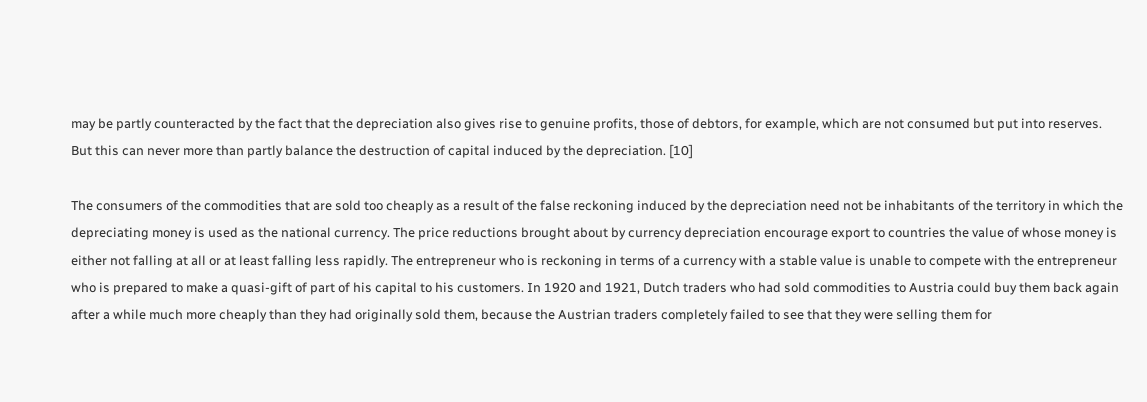may be partly counteracted by the fact that the depreciation also gives rise to genuine profits, those of debtors, for example, which are not consumed but put into reserves. But this can never more than partly balance the destruction of capital induced by the depreciation. [10]

The consumers of the commodities that are sold too cheaply as a result of the false reckoning induced by the depreciation need not be inhabitants of the territory in which the depreciating money is used as the national currency. The price reductions brought about by currency depreciation encourage export to countries the value of whose money is either not falling at all or at least falling less rapidly. The entrepreneur who is reckoning in terms of a currency with a stable value is unable to compete with the entrepreneur who is prepared to make a quasi-gift of part of his capital to his customers. In 1920 and 1921, Dutch traders who had sold commodities to Austria could buy them back again after a while much more cheaply than they had originally sold them, because the Austrian traders completely failed to see that they were selling them for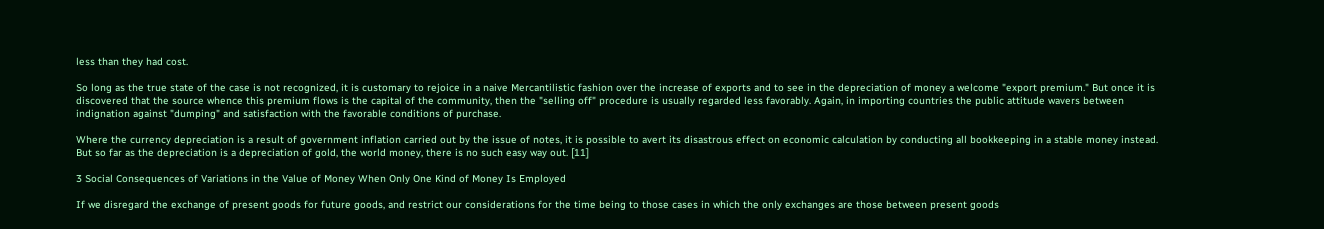less than they had cost.

So long as the true state of the case is not recognized, it is customary to rejoice in a naive Mercantilistic fashion over the increase of exports and to see in the depreciation of money a welcome "export premium." But once it is discovered that the source whence this premium flows is the capital of the community, then the "selling off" procedure is usually regarded less favorably. Again, in importing countries the public attitude wavers between indignation against "dumping" and satisfaction with the favorable conditions of purchase.

Where the currency depreciation is a result of government inflation carried out by the issue of notes, it is possible to avert its disastrous effect on economic calculation by conducting all bookkeeping in a stable money instead. But so far as the depreciation is a depreciation of gold, the world money, there is no such easy way out. [11]

3 Social Consequences of Variations in the Value of Money When Only One Kind of Money Is Employed

If we disregard the exchange of present goods for future goods, and restrict our considerations for the time being to those cases in which the only exchanges are those between present goods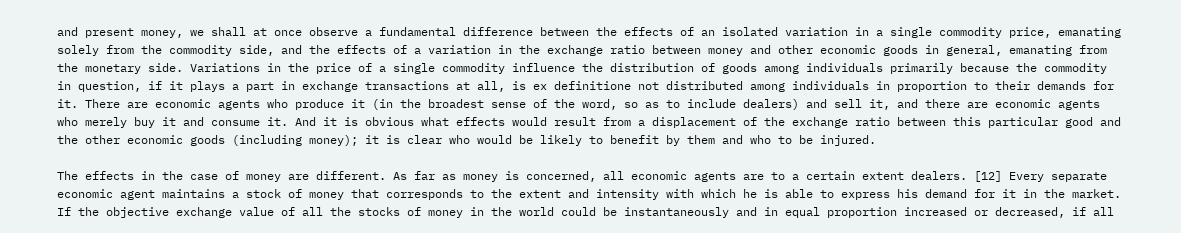and present money, we shall at once observe a fundamental difference between the effects of an isolated variation in a single commodity price, emanating solely from the commodity side, and the effects of a variation in the exchange ratio between money and other economic goods in general, emanating from the monetary side. Variations in the price of a single commodity influence the distribution of goods among individuals primarily because the commodity in question, if it plays a part in exchange transactions at all, is ex definitione not distributed among individuals in proportion to their demands for it. There are economic agents who produce it (in the broadest sense of the word, so as to include dealers) and sell it, and there are economic agents who merely buy it and consume it. And it is obvious what effects would result from a displacement of the exchange ratio between this particular good and the other economic goods (including money); it is clear who would be likely to benefit by them and who to be injured.

The effects in the case of money are different. As far as money is concerned, all economic agents are to a certain extent dealers. [12] Every separate economic agent maintains a stock of money that corresponds to the extent and intensity with which he is able to express his demand for it in the market. If the objective exchange value of all the stocks of money in the world could be instantaneously and in equal proportion increased or decreased, if all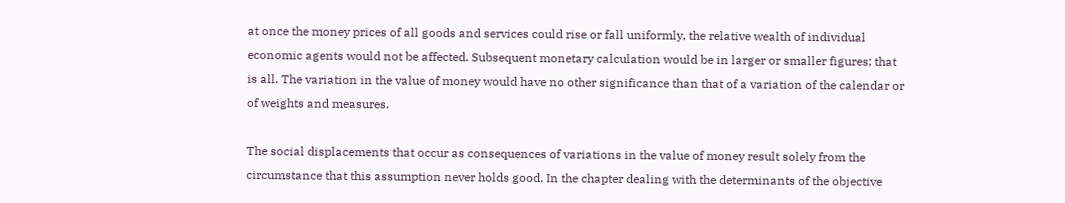at once the money prices of all goods and services could rise or fall uniformly, the relative wealth of individual economic agents would not be affected. Subsequent monetary calculation would be in larger or smaller figures; that is all. The variation in the value of money would have no other significance than that of a variation of the calendar or of weights and measures.

The social displacements that occur as consequences of variations in the value of money result solely from the circumstance that this assumption never holds good. In the chapter dealing with the determinants of the objective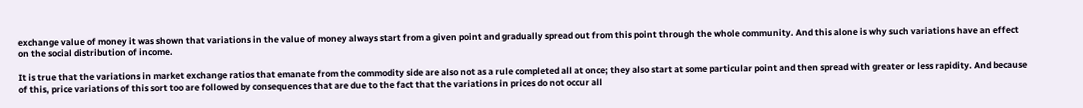exchange value of money it was shown that variations in the value of money always start from a given point and gradually spread out from this point through the whole community. And this alone is why such variations have an effect on the social distribution of income.

It is true that the variations in market exchange ratios that emanate from the commodity side are also not as a rule completed all at once; they also start at some particular point and then spread with greater or less rapidity. And because of this, price variations of this sort too are followed by consequences that are due to the fact that the variations in prices do not occur all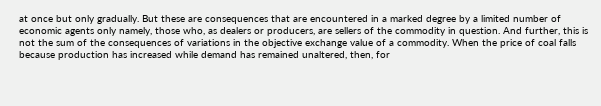at once but only gradually. But these are consequences that are encountered in a marked degree by a limited number of economic agents only namely, those who, as dealers or producers, are sellers of the commodity in question. And further, this is not the sum of the consequences of variations in the objective exchange value of a commodity. When the price of coal falls because production has increased while demand has remained unaltered, then, for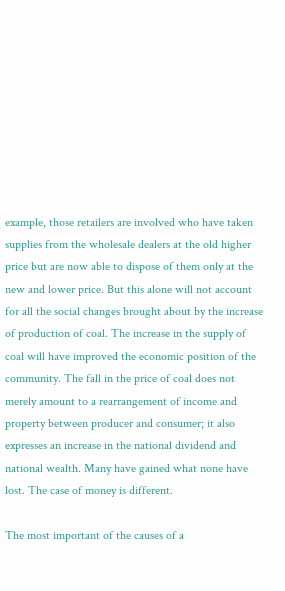example, those retailers are involved who have taken supplies from the wholesale dealers at the old higher price but are now able to dispose of them only at the new and lower price. But this alone will not account for all the social changes brought about by the increase of production of coal. The increase in the supply of coal will have improved the economic position of the community. The fall in the price of coal does not merely amount to a rearrangement of income and property between producer and consumer; it also expresses an increase in the national dividend and national wealth. Many have gained what none have lost. The case of money is different.

The most important of the causes of a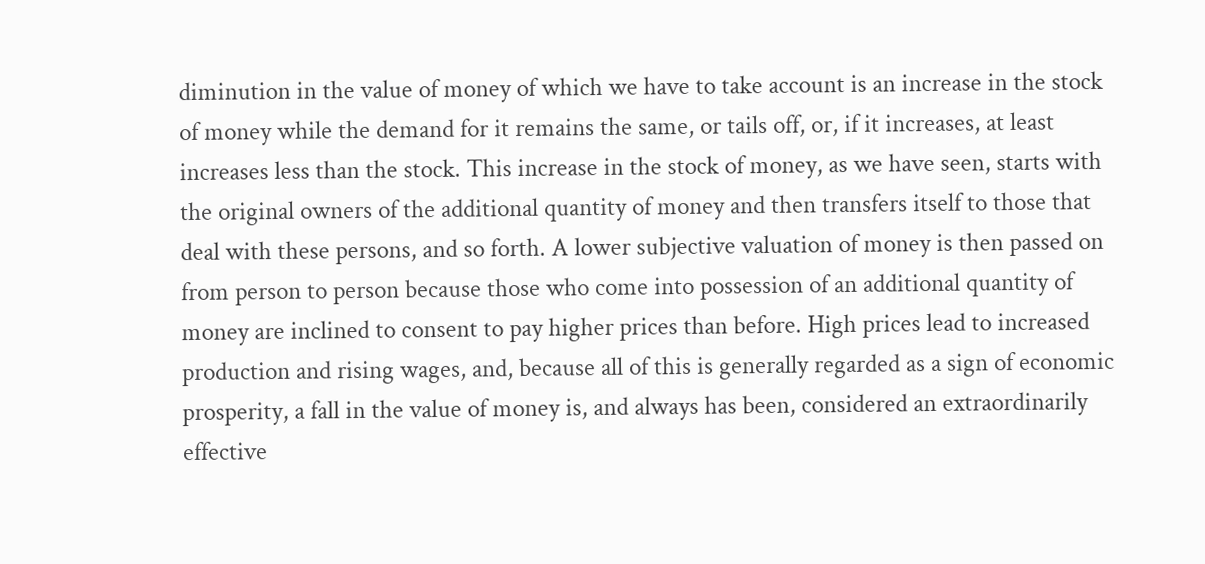diminution in the value of money of which we have to take account is an increase in the stock of money while the demand for it remains the same, or tails off, or, if it increases, at least increases less than the stock. This increase in the stock of money, as we have seen, starts with the original owners of the additional quantity of money and then transfers itself to those that deal with these persons, and so forth. A lower subjective valuation of money is then passed on from person to person because those who come into possession of an additional quantity of money are inclined to consent to pay higher prices than before. High prices lead to increased production and rising wages, and, because all of this is generally regarded as a sign of economic prosperity, a fall in the value of money is, and always has been, considered an extraordinarily effective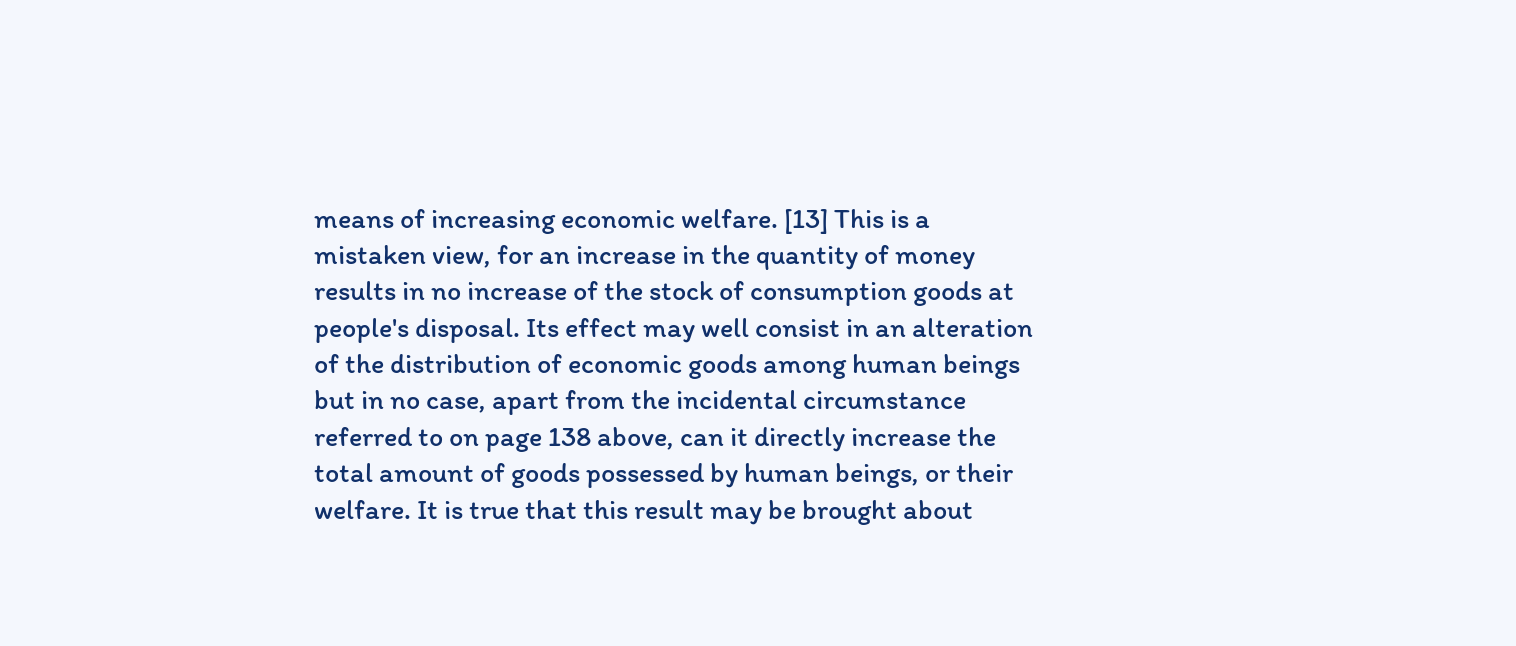means of increasing economic welfare. [13] This is a mistaken view, for an increase in the quantity of money results in no increase of the stock of consumption goods at people's disposal. Its effect may well consist in an alteration of the distribution of economic goods among human beings but in no case, apart from the incidental circumstance referred to on page 138 above, can it directly increase the total amount of goods possessed by human beings, or their welfare. It is true that this result may be brought about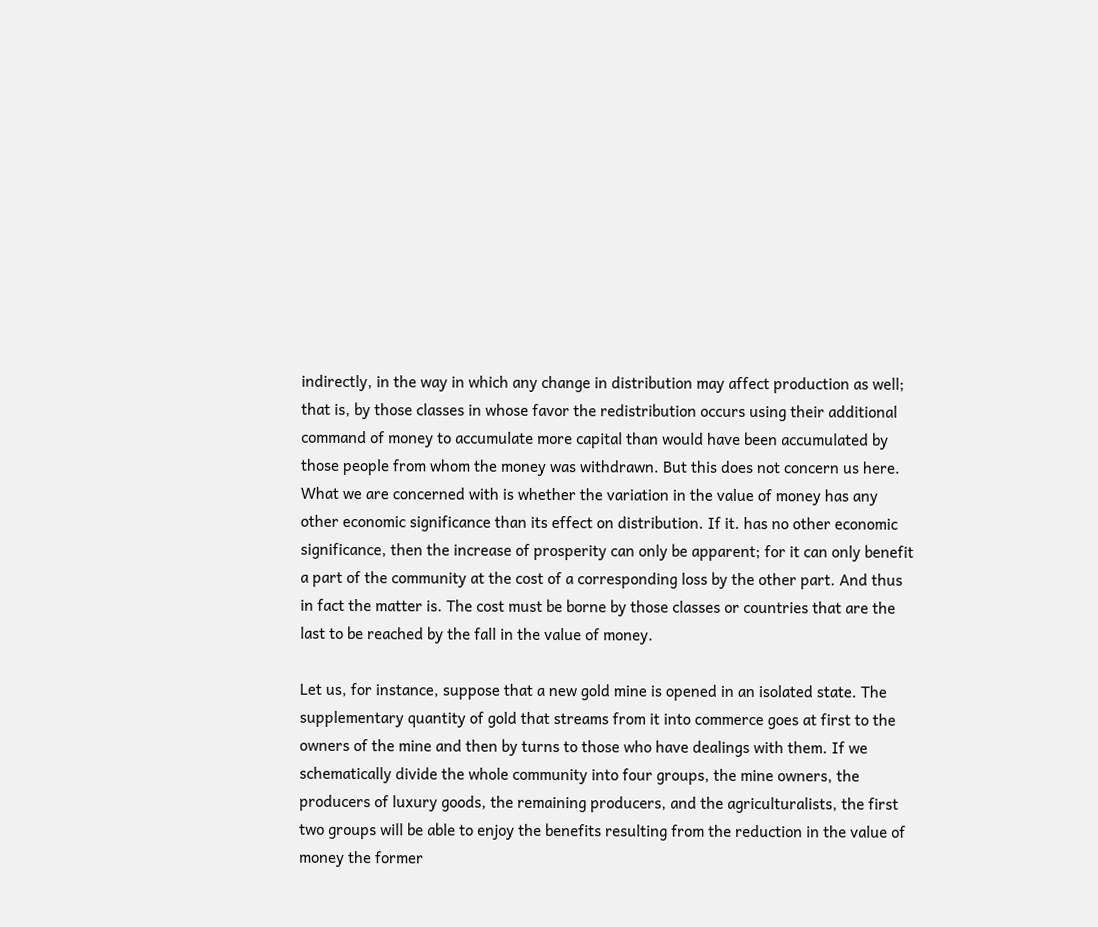indirectly, in the way in which any change in distribution may affect production as well; that is, by those classes in whose favor the redistribution occurs using their additional command of money to accumulate more capital than would have been accumulated by those people from whom the money was withdrawn. But this does not concern us here. What we are concerned with is whether the variation in the value of money has any other economic significance than its effect on distribution. If it. has no other economic significance, then the increase of prosperity can only be apparent; for it can only benefit a part of the community at the cost of a corresponding loss by the other part. And thus in fact the matter is. The cost must be borne by those classes or countries that are the last to be reached by the fall in the value of money.

Let us, for instance, suppose that a new gold mine is opened in an isolated state. The supplementary quantity of gold that streams from it into commerce goes at first to the owners of the mine and then by turns to those who have dealings with them. If we schematically divide the whole community into four groups, the mine owners, the producers of luxury goods, the remaining producers, and the agriculturalists, the first two groups will be able to enjoy the benefits resulting from the reduction in the value of money the former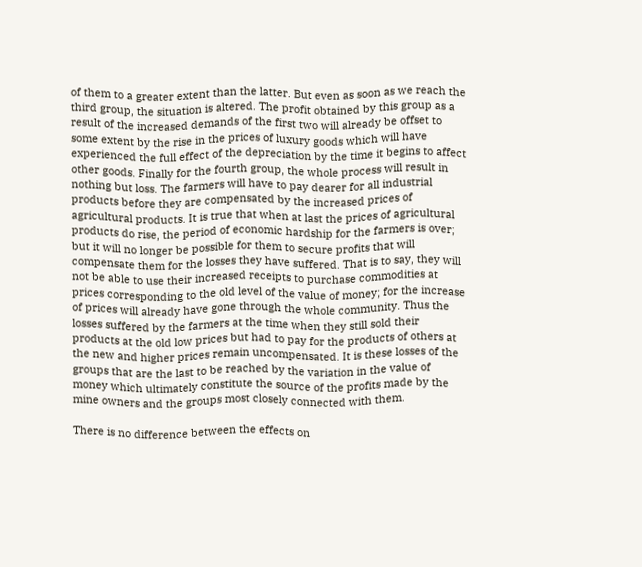of them to a greater extent than the latter. But even as soon as we reach the third group, the situation is altered. The profit obtained by this group as a result of the increased demands of the first two will already be offset to some extent by the rise in the prices of luxury goods which will have experienced the full effect of the depreciation by the time it begins to affect other goods. Finally for the fourth group, the whole process will result in nothing but loss. The farmers will have to pay dearer for all industrial products before they are compensated by the increased prices of agricultural products. It is true that when at last the prices of agricultural products do rise, the period of economic hardship for the farmers is over; but it will no longer be possible for them to secure profits that will compensate them for the losses they have suffered. That is to say, they will not be able to use their increased receipts to purchase commodities at prices corresponding to the old level of the value of money; for the increase of prices will already have gone through the whole community. Thus the losses suffered by the farmers at the time when they still sold their products at the old low prices but had to pay for the products of others at the new and higher prices remain uncompensated. It is these losses of the groups that are the last to be reached by the variation in the value of money which ultimately constitute the source of the profits made by the mine owners and the groups most closely connected with them.

There is no difference between the effects on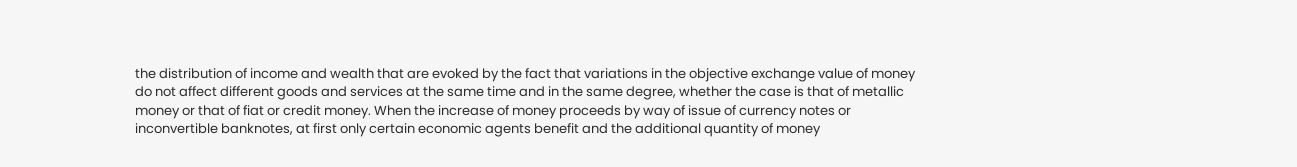the distribution of income and wealth that are evoked by the fact that variations in the objective exchange value of money do not affect different goods and services at the same time and in the same degree, whether the case is that of metallic money or that of fiat or credit money. When the increase of money proceeds by way of issue of currency notes or inconvertible banknotes, at first only certain economic agents benefit and the additional quantity of money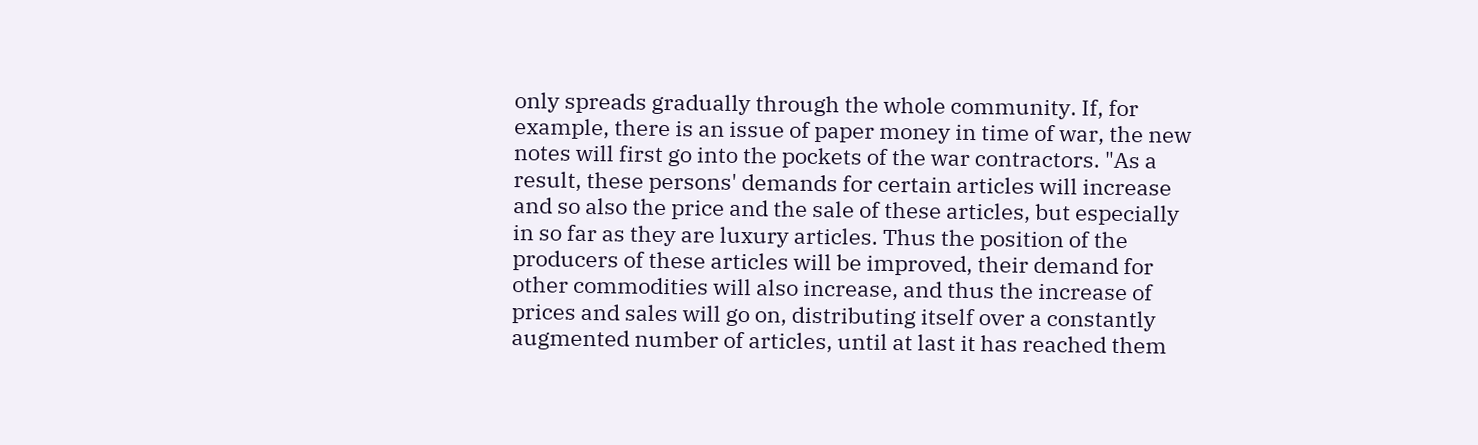only spreads gradually through the whole community. If, for example, there is an issue of paper money in time of war, the new notes will first go into the pockets of the war contractors. "As a result, these persons' demands for certain articles will increase and so also the price and the sale of these articles, but especially in so far as they are luxury articles. Thus the position of the producers of these articles will be improved, their demand for other commodities will also increase, and thus the increase of prices and sales will go on, distributing itself over a constantly augmented number of articles, until at last it has reached them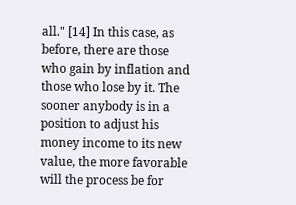all." [14] In this case, as before, there are those who gain by inflation and those who lose by it. The sooner anybody is in a position to adjust his money income to its new value, the more favorable will the process be for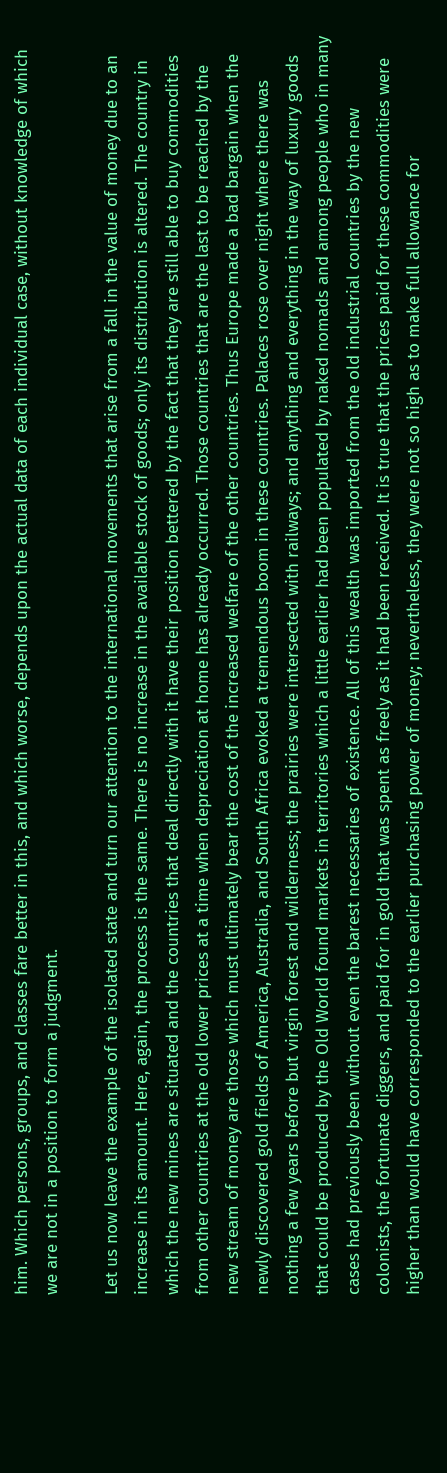him. Which persons, groups, and classes fare better in this, and which worse, depends upon the actual data of each individual case, without knowledge of which we are not in a position to form a judgment.

Let us now leave the example of the isolated state and turn our attention to the international movements that arise from a fall in the value of money due to an increase in its amount. Here, again, the process is the same. There is no increase in the available stock of goods; only its distribution is altered. The country in which the new mines are situated and the countries that deal directly with it have their position bettered by the fact that they are still able to buy commodities from other countries at the old lower prices at a time when depreciation at home has already occurred. Those countries that are the last to be reached by the new stream of money are those which must ultimately bear the cost of the increased welfare of the other countries. Thus Europe made a bad bargain when the newly discovered gold fields of America, Australia, and South Africa evoked a tremendous boom in these countries. Palaces rose over night where there was nothing a few years before but virgin forest and wilderness; the prairies were intersected with railways; and anything and everything in the way of luxury goods that could be produced by the Old World found markets in territories which a little earlier had been populated by naked nomads and among people who in many cases had previously been without even the barest necessaries of existence. All of this wealth was imported from the old industrial countries by the new colonists, the fortunate diggers, and paid for in gold that was spent as freely as it had been received. It is true that the prices paid for these commodities were higher than would have corresponded to the earlier purchasing power of money; nevertheless, they were not so high as to make full allowance for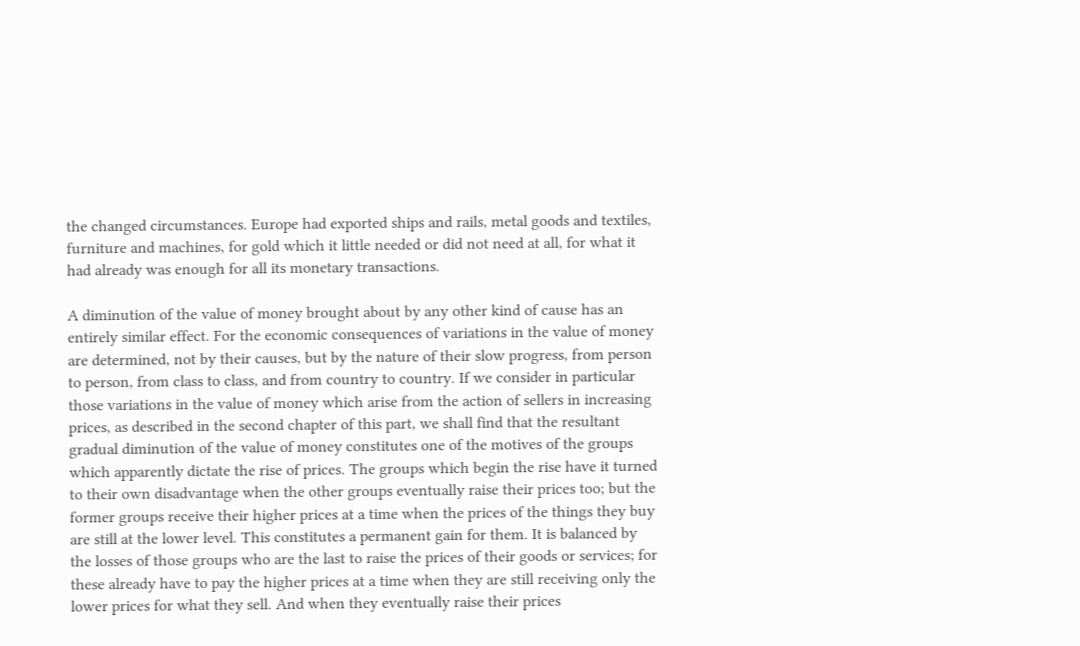the changed circumstances. Europe had exported ships and rails, metal goods and textiles, furniture and machines, for gold which it little needed or did not need at all, for what it had already was enough for all its monetary transactions.

A diminution of the value of money brought about by any other kind of cause has an entirely similar effect. For the economic consequences of variations in the value of money are determined, not by their causes, but by the nature of their slow progress, from person to person, from class to class, and from country to country. If we consider in particular those variations in the value of money which arise from the action of sellers in increasing prices, as described in the second chapter of this part, we shall find that the resultant gradual diminution of the value of money constitutes one of the motives of the groups which apparently dictate the rise of prices. The groups which begin the rise have it turned to their own disadvantage when the other groups eventually raise their prices too; but the former groups receive their higher prices at a time when the prices of the things they buy are still at the lower level. This constitutes a permanent gain for them. It is balanced by the losses of those groups who are the last to raise the prices of their goods or services; for these already have to pay the higher prices at a time when they are still receiving only the lower prices for what they sell. And when they eventually raise their prices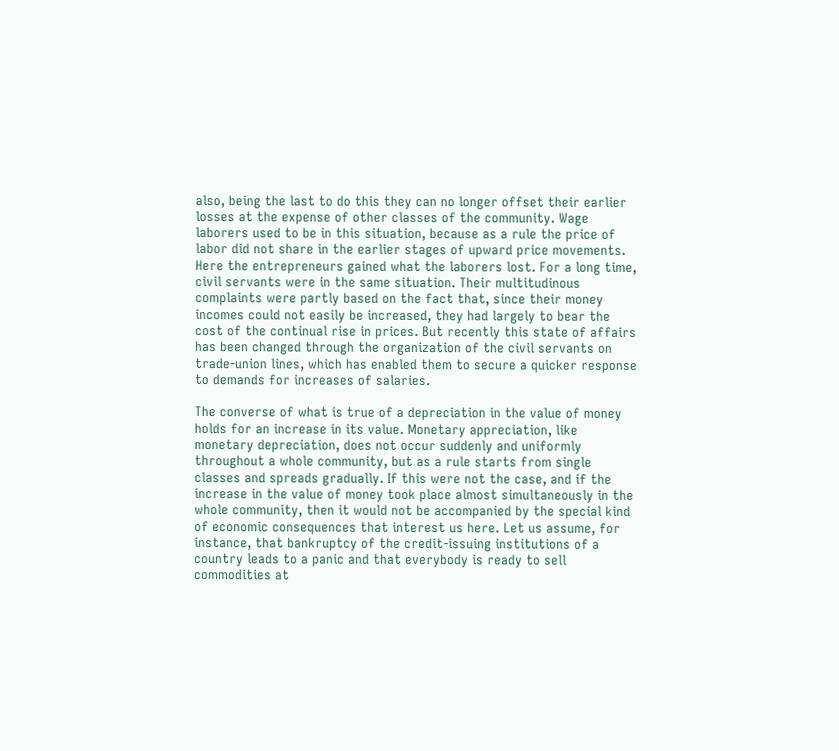also, being the last to do this they can no longer offset their earlier losses at the expense of other classes of the community. Wage laborers used to be in this situation, because as a rule the price of labor did not share in the earlier stages of upward price movements. Here the entrepreneurs gained what the laborers lost. For a long time, civil servants were in the same situation. Their multitudinous complaints were partly based on the fact that, since their money incomes could not easily be increased, they had largely to bear the cost of the continual rise in prices. But recently this state of affairs has been changed through the organization of the civil servants on trade-union lines, which has enabled them to secure a quicker response to demands for increases of salaries.

The converse of what is true of a depreciation in the value of money holds for an increase in its value. Monetary appreciation, like monetary depreciation, does not occur suddenly and uniformly throughout a whole community, but as a rule starts from single classes and spreads gradually. If this were not the case, and if the increase in the value of money took place almost simultaneously in the whole community, then it would not be accompanied by the special kind of economic consequences that interest us here. Let us assume, for instance, that bankruptcy of the credit-issuing institutions of a country leads to a panic and that everybody is ready to sell commodities at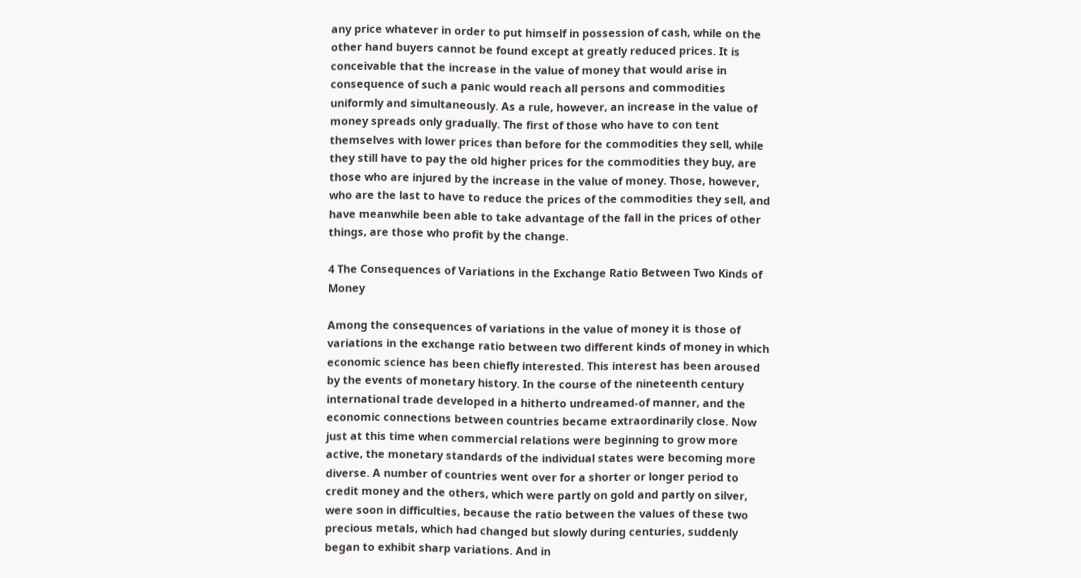any price whatever in order to put himself in possession of cash, while on the other hand buyers cannot be found except at greatly reduced prices. It is conceivable that the increase in the value of money that would arise in consequence of such a panic would reach all persons and commodities uniformly and simultaneously. As a rule, however, an increase in the value of money spreads only gradually. The first of those who have to con tent themselves with lower prices than before for the commodities they sell, while they still have to pay the old higher prices for the commodities they buy, are those who are injured by the increase in the value of money. Those, however, who are the last to have to reduce the prices of the commodities they sell, and have meanwhile been able to take advantage of the fall in the prices of other things, are those who profit by the change.

4 The Consequences of Variations in the Exchange Ratio Between Two Kinds of Money

Among the consequences of variations in the value of money it is those of variations in the exchange ratio between two different kinds of money in which economic science has been chiefly interested. This interest has been aroused by the events of monetary history. In the course of the nineteenth century international trade developed in a hitherto undreamed-of manner, and the economic connections between countries became extraordinarily close. Now just at this time when commercial relations were beginning to grow more active, the monetary standards of the individual states were becoming more diverse. A number of countries went over for a shorter or longer period to credit money and the others, which were partly on gold and partly on silver, were soon in difficulties, because the ratio between the values of these two precious metals, which had changed but slowly during centuries, suddenly began to exhibit sharp variations. And in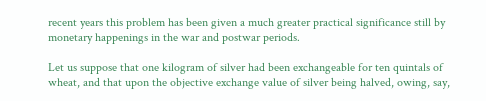recent years this problem has been given a much greater practical significance still by monetary happenings in the war and postwar periods.

Let us suppose that one kilogram of silver had been exchangeable for ten quintals of wheat, and that upon the objective exchange value of silver being halved, owing, say,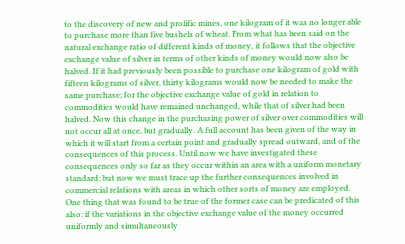to the discovery of new and prolific mines, one kilogram of it was no longer able to purchase more than five bushels of wheat. From what has been said on the natural exchange ratio of different kinds of money, it follows that the objective exchange value of silver in terms of other kinds of money would now also be halved. If it had previously been possible to purchase one kilogram of gold with fifteen kilograms of silver, thirty kilograms would now be needed to make the same purchase; for the objective exchange value of gold in relation to commodities would have remained unchanged, while that of silver had been halved. Now this change in the purchasing power of silver over commodities will not occur all at once, but gradually. A full account has been given of the way in which it will start from a certain point and gradually spread outward, and of the consequences of this process. Until now we have investigated these consequences only so far as they occur within an area with a uniform monetary standard; but now we must trace up the further consequences involved in commercial relations with areas in which other sorts of money are employed. One thing that was found to be true of the former case can be predicated of this also: if the variations in the objective exchange value of the money occurred uniformly and simultaneously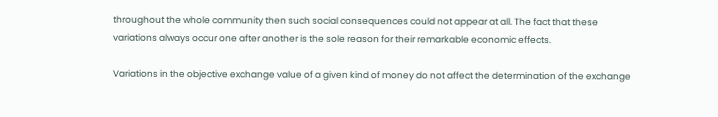throughout the whole community then such social consequences could not appear at all. The fact that these variations always occur one after another is the sole reason for their remarkable economic effects.

Variations in the objective exchange value of a given kind of money do not affect the determination of the exchange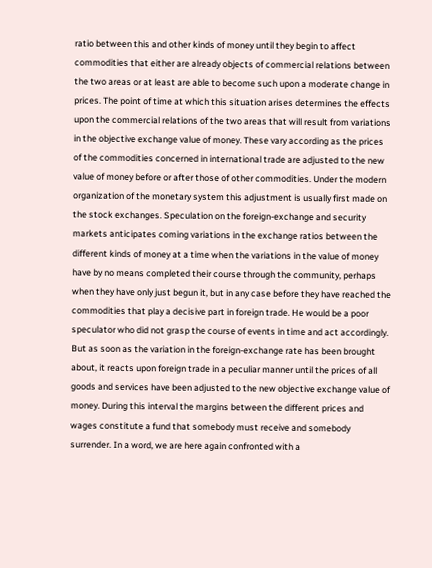ratio between this and other kinds of money until they begin to affect commodities that either are already objects of commercial relations between the two areas or at least are able to become such upon a moderate change in prices. The point of time at which this situation arises determines the effects upon the commercial relations of the two areas that will result from variations in the objective exchange value of money. These vary according as the prices of the commodities concerned in international trade are adjusted to the new value of money before or after those of other commodities. Under the modern organization of the monetary system this adjustment is usually first made on the stock exchanges. Speculation on the foreign-exchange and security markets anticipates coming variations in the exchange ratios between the different kinds of money at a time when the variations in the value of money have by no means completed their course through the community, perhaps when they have only just begun it, but in any case before they have reached the commodities that play a decisive part in foreign trade. He would be a poor speculator who did not grasp the course of events in time and act accordingly. But as soon as the variation in the foreign-exchange rate has been brought about, it reacts upon foreign trade in a peculiar manner until the prices of all goods and services have been adjusted to the new objective exchange value of money. During this interval the margins between the different prices and wages constitute a fund that somebody must receive and somebody surrender. In a word, we are here again confronted with a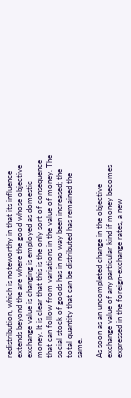redistribution, which is noteworthy in that its influence extends beyond the are where the good whose objective exchange value is changing is employed as domestic money. It is clear that this is the only sort of consequence that can follow from variations in the value of money. The social stock of goods has in no way been increased; the total quantity that can be distributed has remained the same.

As soon as an uncompleted change in the objective exchange value of any particular kind if money becomes expressed in the foreign-exchange rates, a new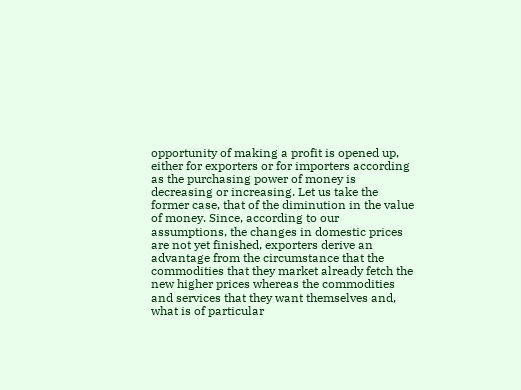opportunity of making a profit is opened up, either for exporters or for importers according as the purchasing power of money is decreasing or increasing. Let us take the former case, that of the diminution in the value of money. Since, according to our assumptions, the changes in domestic prices are not yet finished, exporters derive an advantage from the circumstance that the commodities that they market already fetch the new higher prices whereas the commodities and services that they want themselves and, what is of particular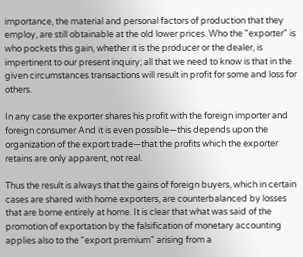importance, the material and personal factors of production that they employ, are still obtainable at the old lower prices. Who the "exporter" is who pockets this gain, whether it is the producer or the dealer, is impertinent to our present inquiry; all that we need to know is that in the given circumstances transactions will result in profit for some and loss for others.

In any case the exporter shares his profit with the foreign importer and foreign consumer And it is even possible—this depends upon the organization of the export trade—that the profits which the exporter retains are only apparent, not real.

Thus the result is always that the gains of foreign buyers, which in certain cases are shared with home exporters, are counterbalanced by losses that are borne entirely at home. It is clear that what was said of the promotion of exportation by the falsification of monetary accounting applies also to the "export premium" arising from a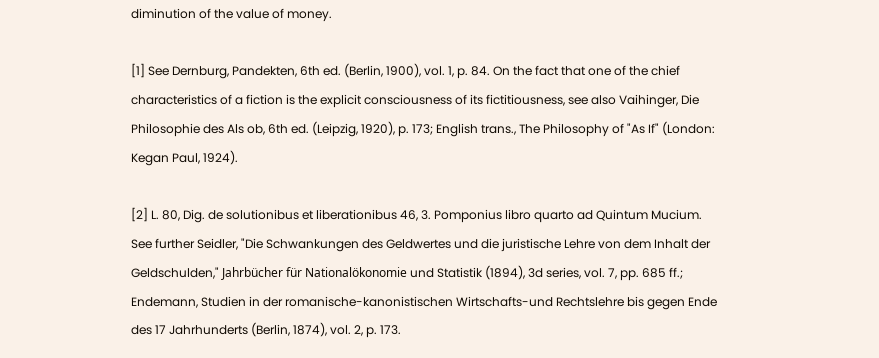diminution of the value of money.

[1] See Dernburg, Pandekten, 6th ed. (Berlin, 1900), vol. 1, p. 84. On the fact that one of the chief characteristics of a fiction is the explicit consciousness of its fictitiousness, see also Vaihinger, Die Philosophie des Als ob, 6th ed. (Leipzig, 1920), p. 173; English trans., The Philosophy of "As If" (London: Kegan Paul, 1924).

[2] L. 80, Dig. de solutionibus et liberationibus 46, 3. Pomponius libro quarto ad Quintum Mucium. See further Seidler, "Die Schwankungen des Geldwertes und die juristische Lehre von dem Inhalt der Geldschulden," Jahrbücher für Nationalökonomie und Statistik (1894), 3d series, vol. 7, pp. 685 ff.; Endemann, Studien in der romanische-kanonistischen Wirtschafts-und Rechtslehre bis gegen Ende des 17 Jahrhunderts (Berlin, 1874), vol. 2, p. 173.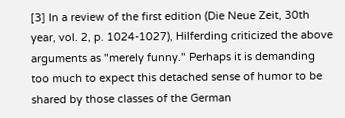[3] In a review of the first edition (Die Neue Zeit, 30th year, vol. 2, p. 1024-1027), Hilferding criticized the above arguments as "merely funny." Perhaps it is demanding too much to expect this detached sense of humor to be shared by those classes of the German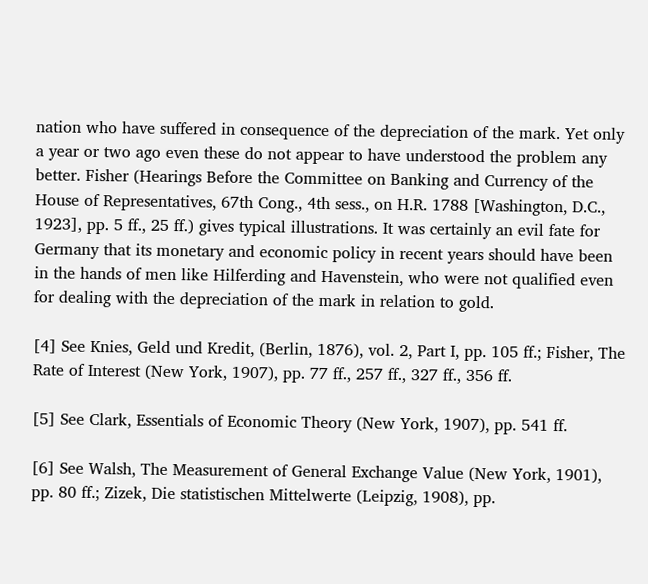nation who have suffered in consequence of the depreciation of the mark. Yet only a year or two ago even these do not appear to have understood the problem any better. Fisher (Hearings Before the Committee on Banking and Currency of the House of Representatives, 67th Cong., 4th sess., on H.R. 1788 [Washington, D.C., 1923], pp. 5 ff., 25 ff.) gives typical illustrations. It was certainly an evil fate for Germany that its monetary and economic policy in recent years should have been in the hands of men like Hilferding and Havenstein, who were not qualified even for dealing with the depreciation of the mark in relation to gold.

[4] See Knies, Geld und Kredit, (Berlin, 1876), vol. 2, Part I, pp. 105 ff.; Fisher, The Rate of Interest (New York, 1907), pp. 77 ff., 257 ff., 327 ff., 356 ff.

[5] See Clark, Essentials of Economic Theory (New York, 1907), pp. 541 ff.

[6] See Walsh, The Measurement of General Exchange Value (New York, 1901), pp. 80 ff.; Zizek, Die statistischen Mittelwerte (Leipzig, 1908), pp.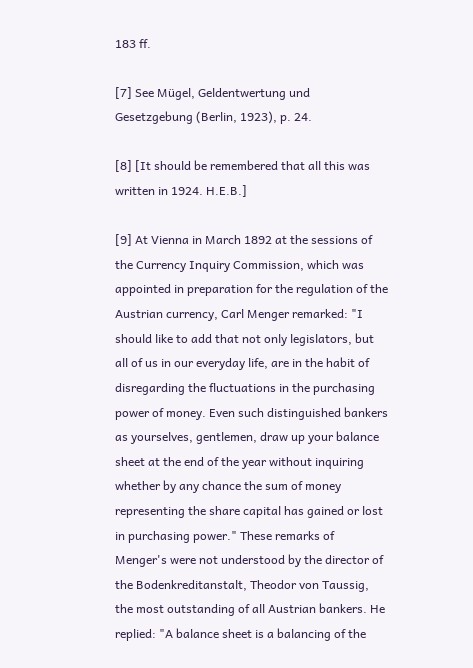183 ff.

[7] See Mügel, Geldentwertung und Gesetzgebung (Berlin, 1923), p. 24.

[8] [It should be remembered that all this was written in 1924. H.E.B.]

[9] At Vienna in March 1892 at the sessions of the Currency Inquiry Commission, which was appointed in preparation for the regulation of the Austrian currency, Carl Menger remarked: "I should like to add that not only legislators, but all of us in our everyday life, are in the habit of disregarding the fluctuations in the purchasing power of money. Even such distinguished bankers as yourselves, gentlemen, draw up your balance sheet at the end of the year without inquiring whether by any chance the sum of money representing the share capital has gained or lost in purchasing power." These remarks of Menger's were not understood by the director of the Bodenkreditanstalt, Theodor von Taussig, the most outstanding of all Austrian bankers. He replied: "A balance sheet is a balancing of the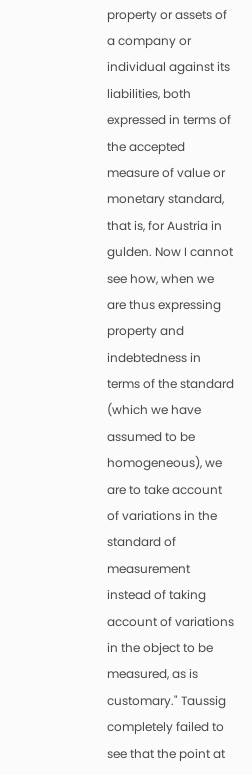property or assets of a company or individual against its liabilities, both expressed in terms of the accepted measure of value or monetary standard, that is, for Austria in gulden. Now I cannot see how, when we are thus expressing property and indebtedness in terms of the standard (which we have assumed to be homogeneous), we are to take account of variations in the standard of measurement instead of taking account of variations in the object to be measured, as is customary." Taussig completely failed to see that the point at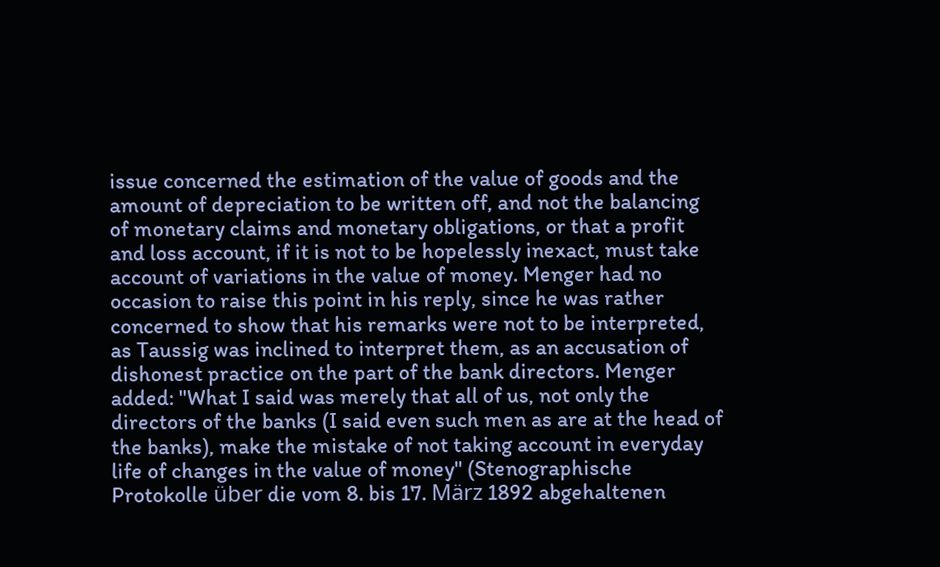issue concerned the estimation of the value of goods and the amount of depreciation to be written off, and not the balancing of monetary claims and monetary obligations, or that a profit and loss account, if it is not to be hopelessly inexact, must take account of variations in the value of money. Menger had no occasion to raise this point in his reply, since he was rather concerned to show that his remarks were not to be interpreted, as Taussig was inclined to interpret them, as an accusation of dishonest practice on the part of the bank directors. Menger added: "What I said was merely that all of us, not only the directors of the banks (I said even such men as are at the head of the banks), make the mistake of not taking account in everyday life of changes in the value of money" (Stenographische Protokolle über die vom 8. bis 17. März 1892 abgehaltenen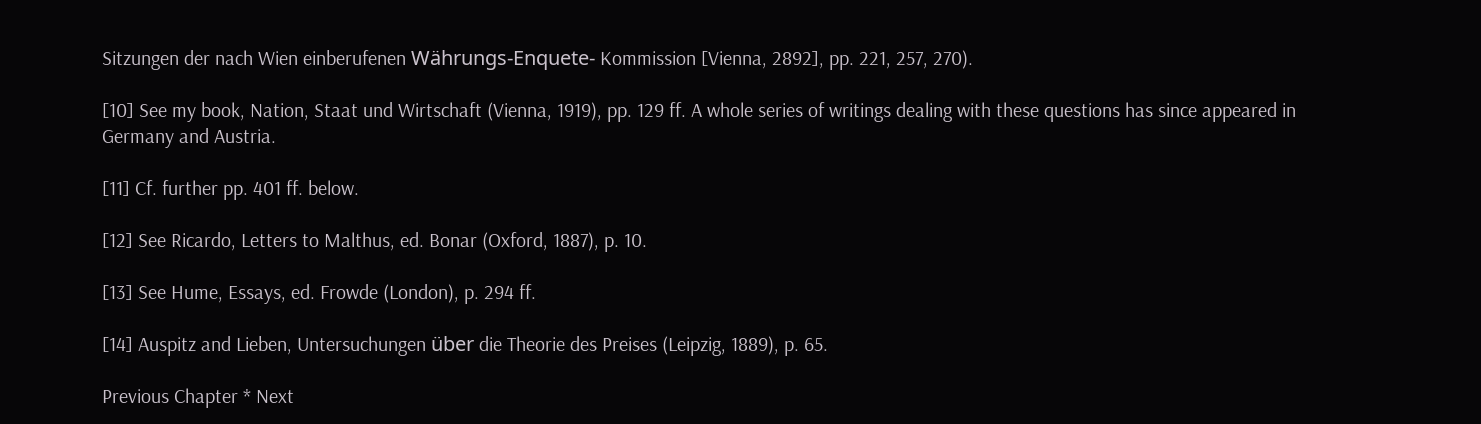Sitzungen der nach Wien einberufenen Währungs-Enquete- Kommission [Vienna, 2892], pp. 221, 257, 270).

[10] See my book, Nation, Staat und Wirtschaft (Vienna, 1919), pp. 129 ff. A whole series of writings dealing with these questions has since appeared in Germany and Austria.

[11] Cf. further pp. 401 ff. below.

[12] See Ricardo, Letters to Malthus, ed. Bonar (Oxford, 1887), p. 10.

[13] See Hume, Essays, ed. Frowde (London), p. 294 ff.

[14] Auspitz and Lieben, Untersuchungen über die Theorie des Preises (Leipzig, 1889), p. 65.

Previous Chapter * Next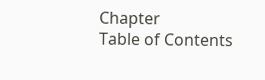Chapter
Table of Contents